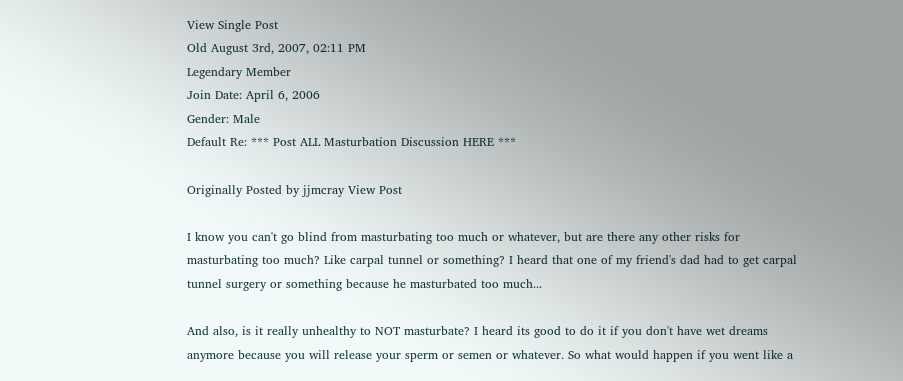View Single Post
Old August 3rd, 2007, 02:11 PM
Legendary Member
Join Date: April 6, 2006
Gender: Male
Default Re: *** Post ALL Masturbation Discussion HERE ***

Originally Posted by jjmcray View Post

I know you can't go blind from masturbating too much or whatever, but are there any other risks for masturbating too much? Like carpal tunnel or something? I heard that one of my friend's dad had to get carpal tunnel surgery or something because he masturbated too much...

And also, is it really unhealthy to NOT masturbate? I heard its good to do it if you don't have wet dreams anymore because you will release your sperm or semen or whatever. So what would happen if you went like a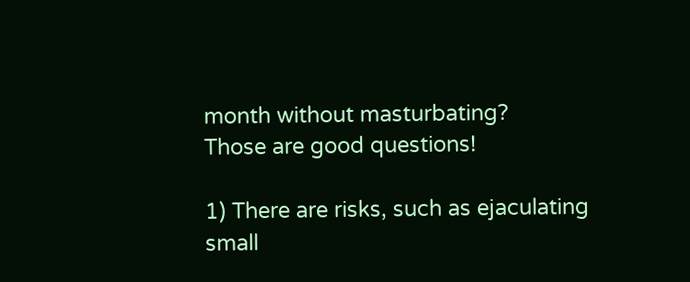month without masturbating?
Those are good questions!

1) There are risks, such as ejaculating small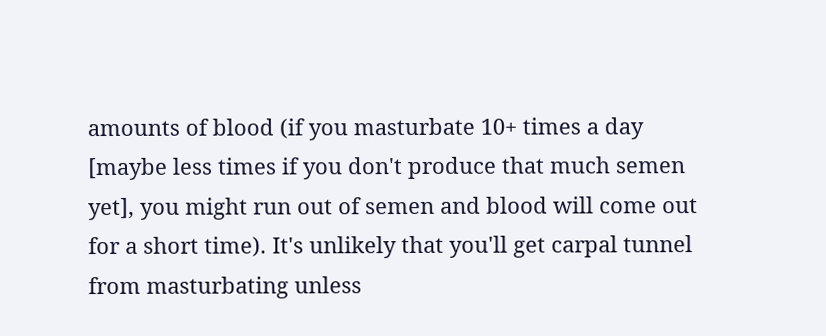amounts of blood (if you masturbate 10+ times a day [maybe less times if you don't produce that much semen yet], you might run out of semen and blood will come out for a short time). It's unlikely that you'll get carpal tunnel from masturbating unless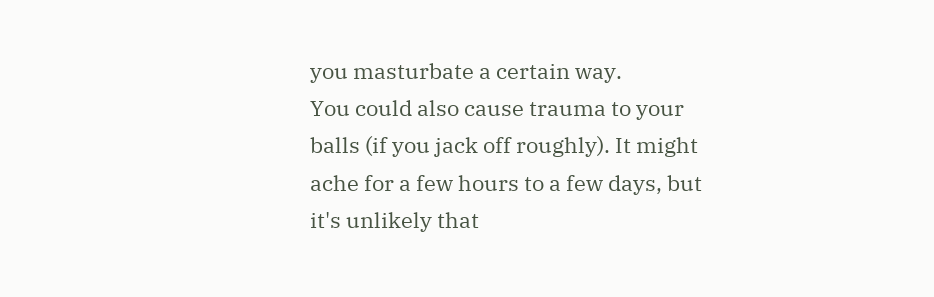you masturbate a certain way.
You could also cause trauma to your balls (if you jack off roughly). It might ache for a few hours to a few days, but it's unlikely that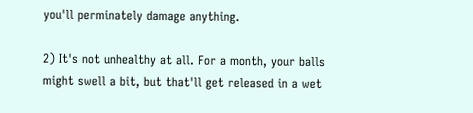you'll perminately damage anything.

2) It's not unhealthy at all. For a month, your balls might swell a bit, but that'll get released in a wet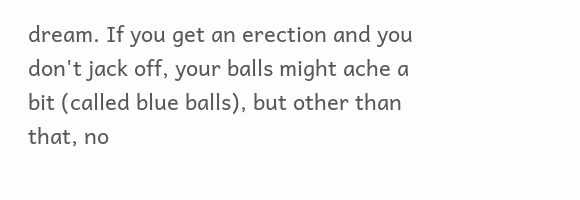dream. If you get an erection and you don't jack off, your balls might ache a bit (called blue balls), but other than that, no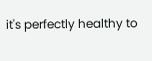it's perfectly healthy to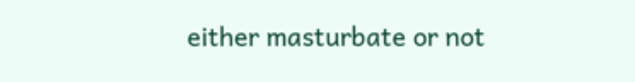either masturbate or not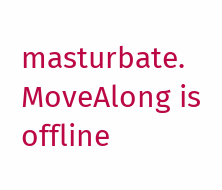masturbate.
MoveAlong is offline